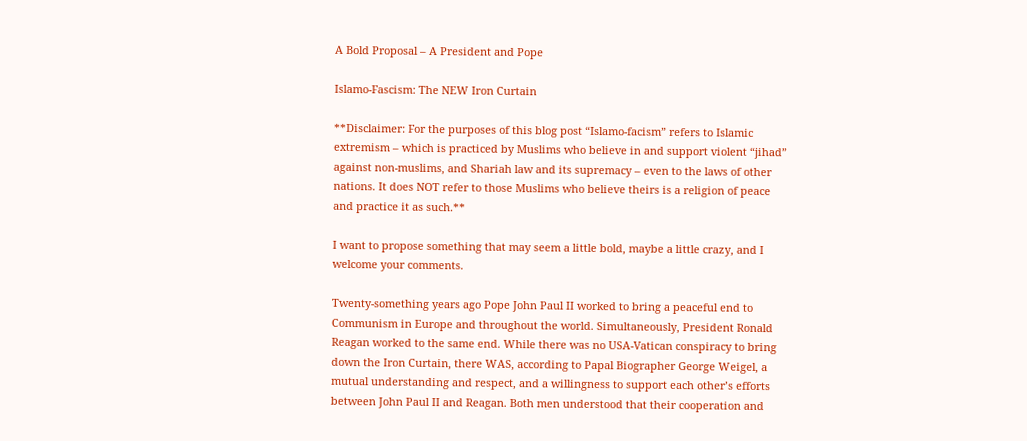A Bold Proposal – A President and Pope

Islamo-Fascism: The NEW Iron Curtain

**Disclaimer: For the purposes of this blog post “Islamo-facism” refers to Islamic extremism – which is practiced by Muslims who believe in and support violent “jihad” against non-muslims, and Shariah law and its supremacy – even to the laws of other nations. It does NOT refer to those Muslims who believe theirs is a religion of peace and practice it as such.**

I want to propose something that may seem a little bold, maybe a little crazy, and I welcome your comments.

Twenty-something years ago Pope John Paul II worked to bring a peaceful end to Communism in Europe and throughout the world. Simultaneously, President Ronald Reagan worked to the same end. While there was no USA-Vatican conspiracy to bring down the Iron Curtain, there WAS, according to Papal Biographer George Weigel, a mutual understanding and respect, and a willingness to support each other’s efforts between John Paul II and Reagan. Both men understood that their cooperation and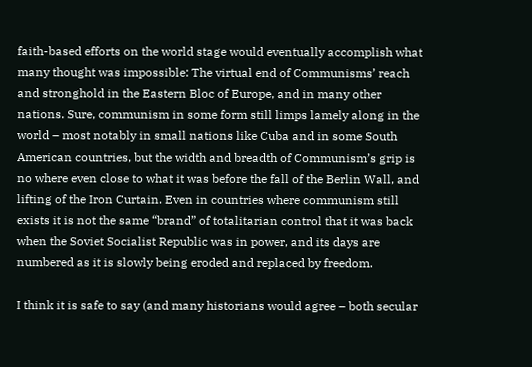faith-based efforts on the world stage would eventually accomplish what many thought was impossible: The virtual end of Communisms’ reach and stronghold in the Eastern Bloc of Europe, and in many other nations. Sure, communism in some form still limps lamely along in the world – most notably in small nations like Cuba and in some South American countries, but the width and breadth of Communism’s grip is no where even close to what it was before the fall of the Berlin Wall, and lifting of the Iron Curtain. Even in countries where communism still exists it is not the same “brand” of totalitarian control that it was back when the Soviet Socialist Republic was in power, and its days are numbered as it is slowly being eroded and replaced by freedom.

I think it is safe to say (and many historians would agree – both secular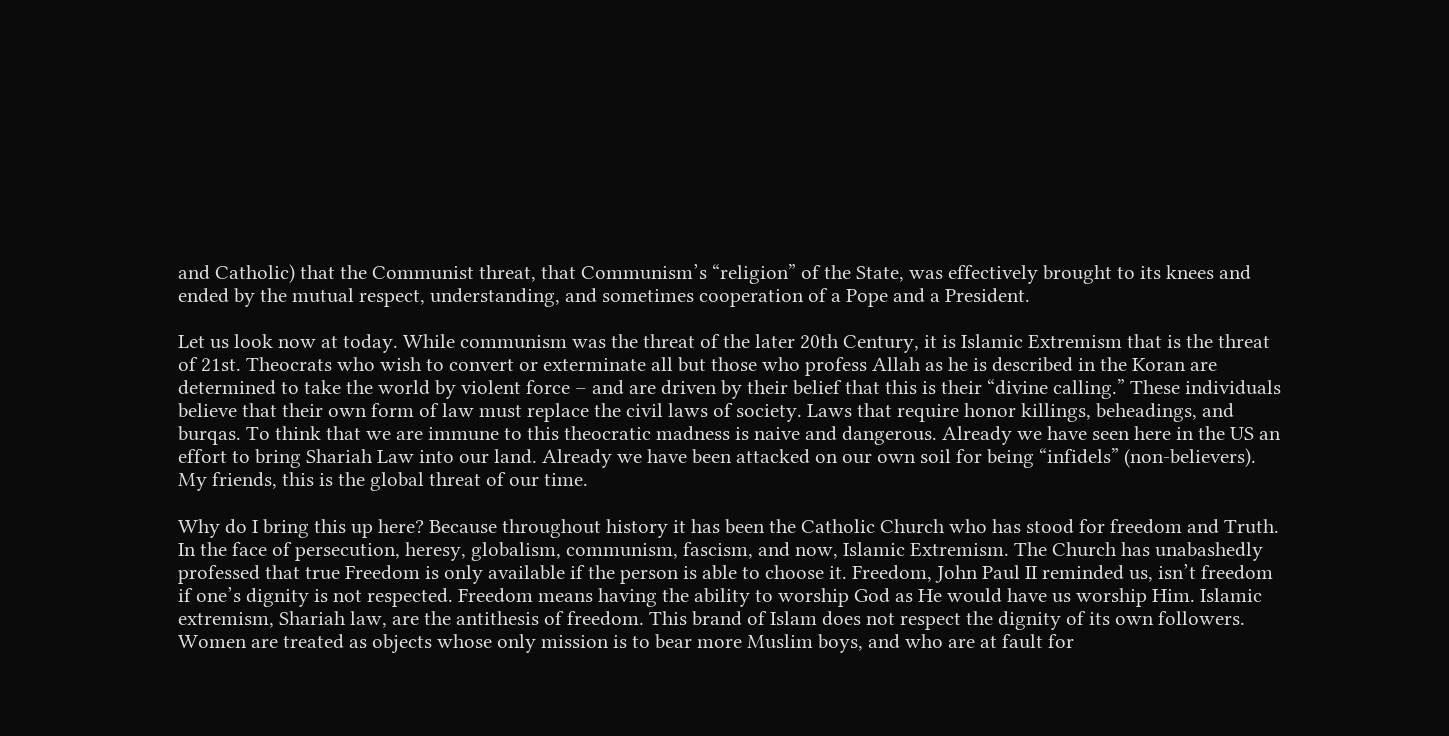and Catholic) that the Communist threat, that Communism’s “religion” of the State, was effectively brought to its knees and ended by the mutual respect, understanding, and sometimes cooperation of a Pope and a President.

Let us look now at today. While communism was the threat of the later 20th Century, it is Islamic Extremism that is the threat of 21st. Theocrats who wish to convert or exterminate all but those who profess Allah as he is described in the Koran are determined to take the world by violent force – and are driven by their belief that this is their “divine calling.” These individuals believe that their own form of law must replace the civil laws of society. Laws that require honor killings, beheadings, and burqas. To think that we are immune to this theocratic madness is naive and dangerous. Already we have seen here in the US an effort to bring Shariah Law into our land. Already we have been attacked on our own soil for being “infidels” (non-believers). My friends, this is the global threat of our time.

Why do I bring this up here? Because throughout history it has been the Catholic Church who has stood for freedom and Truth. In the face of persecution, heresy, globalism, communism, fascism, and now, Islamic Extremism. The Church has unabashedly professed that true Freedom is only available if the person is able to choose it. Freedom, John Paul II reminded us, isn’t freedom if one’s dignity is not respected. Freedom means having the ability to worship God as He would have us worship Him. Islamic extremism, Shariah law, are the antithesis of freedom. This brand of Islam does not respect the dignity of its own followers. Women are treated as objects whose only mission is to bear more Muslim boys, and who are at fault for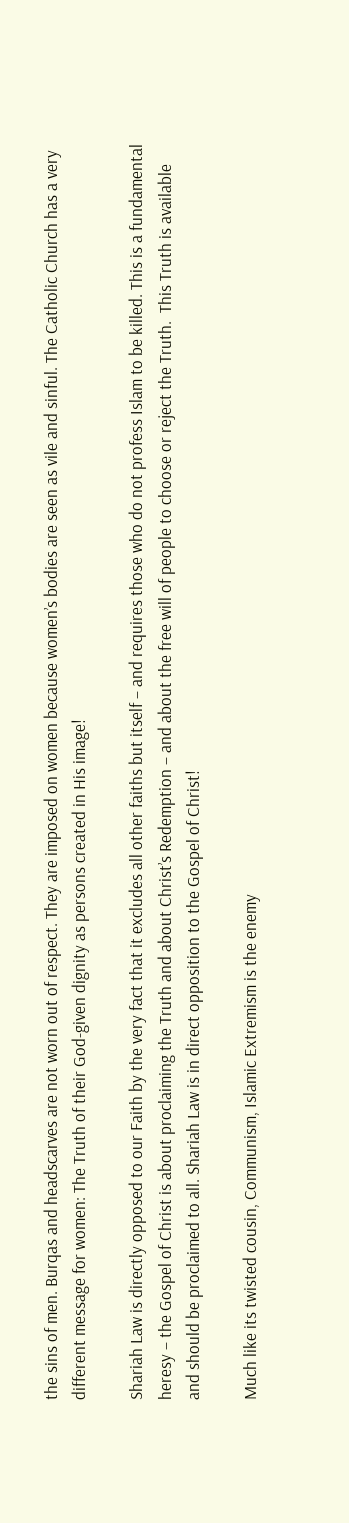the sins of men. Burqas and headscarves are not worn out of respect. They are imposed on women because women’s bodies are seen as vile and sinful. The Catholic Church has a very different message for women: The Truth of their God-given dignity as persons created in His image!

Shariah Law is directly opposed to our Faith by the very fact that it excludes all other faiths but itself – and requires those who do not profess Islam to be killed. This is a fundamental heresy – the Gospel of Christ is about proclaiming the Truth and about Christ’s Redemption – and about the free will of people to choose or reject the Truth.  This Truth is available and should be proclaimed to all. Shariah Law is in direct opposition to the Gospel of Christ!

Much like its twisted cousin, Communism, Islamic Extremism is the enemy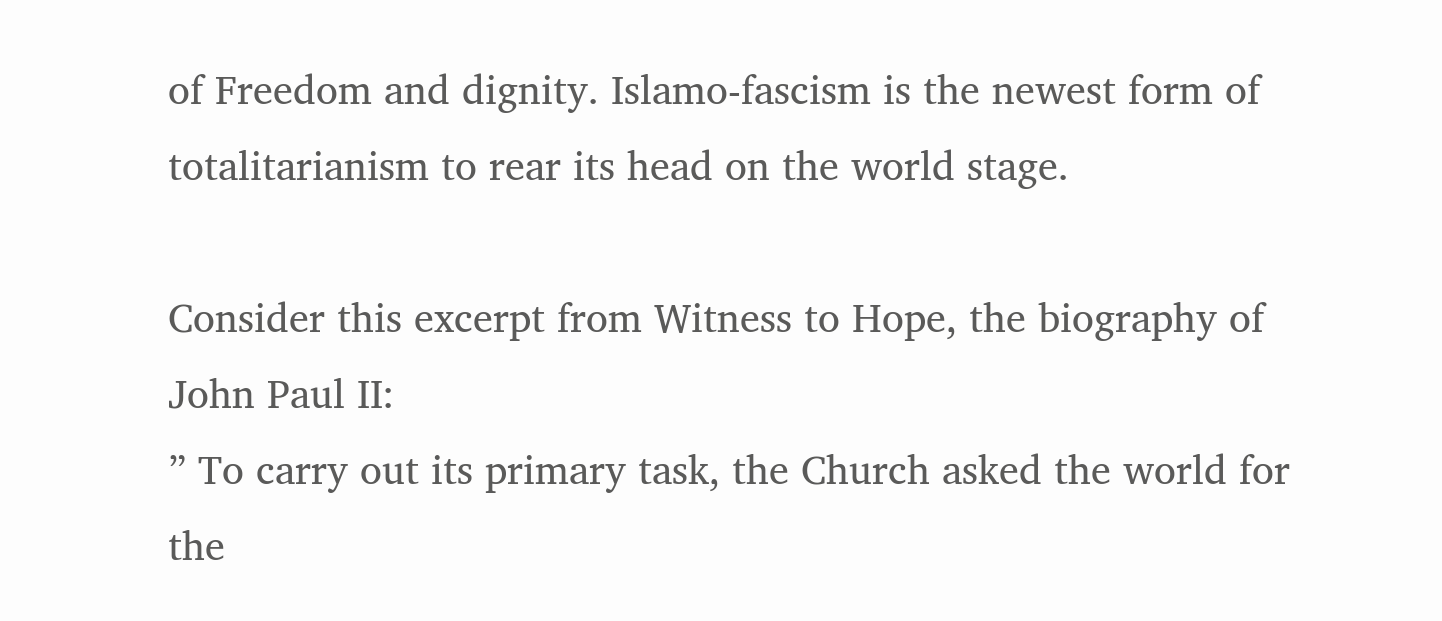of Freedom and dignity. Islamo-fascism is the newest form of totalitarianism to rear its head on the world stage.

Consider this excerpt from Witness to Hope, the biography of John Paul II:
” To carry out its primary task, the Church asked the world for the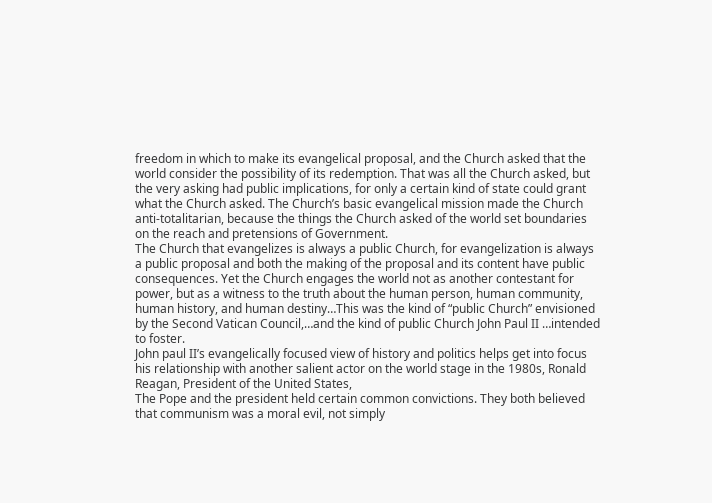freedom in which to make its evangelical proposal, and the Church asked that the world consider the possibility of its redemption. That was all the Church asked, but the very asking had public implications, for only a certain kind of state could grant what the Church asked. The Church’s basic evangelical mission made the Church anti-totalitarian, because the things the Church asked of the world set boundaries on the reach and pretensions of Government.
The Church that evangelizes is always a public Church, for evangelization is always a public proposal and both the making of the proposal and its content have public consequences. Yet the Church engages the world not as another contestant for power, but as a witness to the truth about the human person, human community, human history, and human destiny…This was the kind of “public Church” envisioned by the Second Vatican Council,…and the kind of public Church John Paul II …intended to foster.
John paul II’s evangelically focused view of history and politics helps get into focus his relationship with another salient actor on the world stage in the 1980s, Ronald Reagan, President of the United States,
The Pope and the president held certain common convictions. They both believed that communism was a moral evil, not simply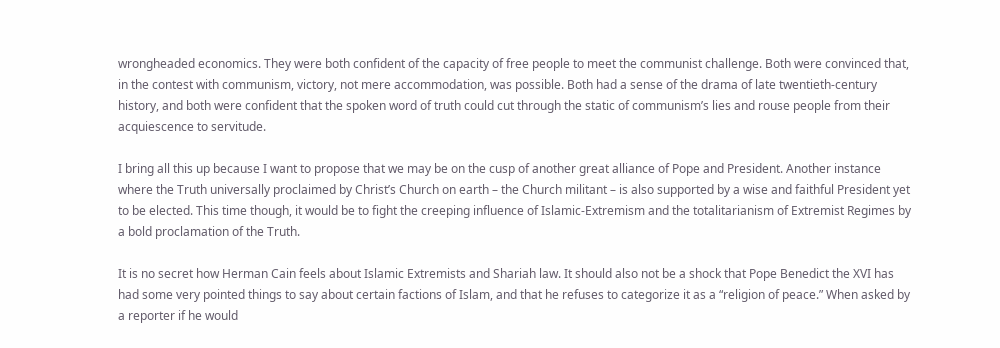wrongheaded economics. They were both confident of the capacity of free people to meet the communist challenge. Both were convinced that, in the contest with communism, victory, not mere accommodation, was possible. Both had a sense of the drama of late twentieth-century history, and both were confident that the spoken word of truth could cut through the static of communism’s lies and rouse people from their acquiescence to servitude.

I bring all this up because I want to propose that we may be on the cusp of another great alliance of Pope and President. Another instance where the Truth universally proclaimed by Christ’s Church on earth – the Church militant – is also supported by a wise and faithful President yet to be elected. This time though, it would be to fight the creeping influence of Islamic-Extremism and the totalitarianism of Extremist Regimes by a bold proclamation of the Truth.

It is no secret how Herman Cain feels about Islamic Extremists and Shariah law. It should also not be a shock that Pope Benedict the XVI has had some very pointed things to say about certain factions of Islam, and that he refuses to categorize it as a “religion of peace.” When asked by a reporter if he would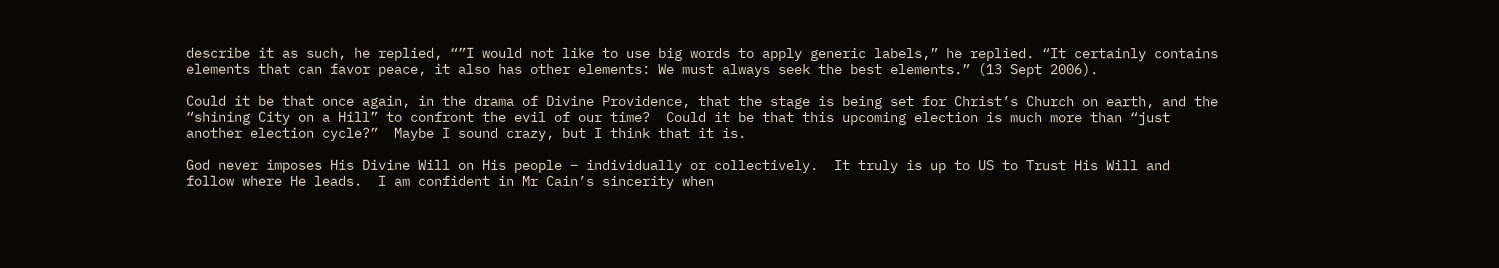describe it as such, he replied, “”I would not like to use big words to apply generic labels,” he replied. “It certainly contains elements that can favor peace, it also has other elements: We must always seek the best elements.” (13 Sept 2006).

Could it be that once again, in the drama of Divine Providence, that the stage is being set for Christ’s Church on earth, and the “shining City on a Hill” to confront the evil of our time?  Could it be that this upcoming election is much more than “just another election cycle?”  Maybe I sound crazy, but I think that it is.

God never imposes His Divine Will on His people – individually or collectively.  It truly is up to US to Trust His Will and follow where He leads.  I am confident in Mr Cain’s sincerity when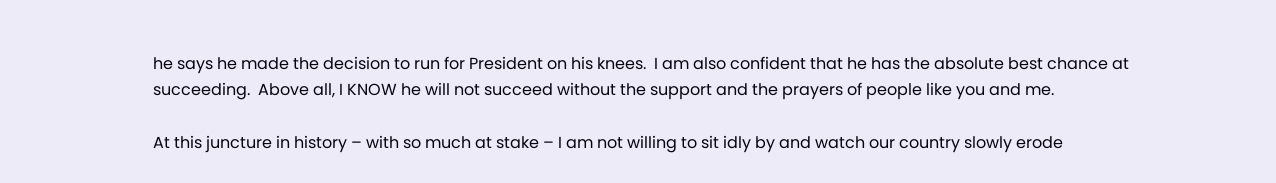he says he made the decision to run for President on his knees.  I am also confident that he has the absolute best chance at succeeding.  Above all, I KNOW he will not succeed without the support and the prayers of people like you and me.

At this juncture in history – with so much at stake – I am not willing to sit idly by and watch our country slowly erode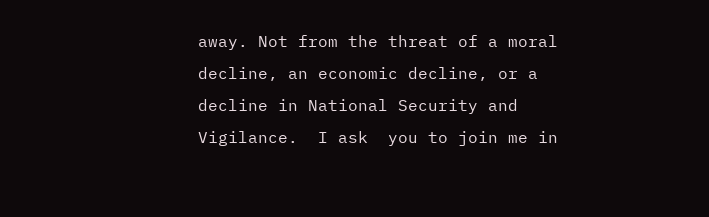away. Not from the threat of a moral decline, an economic decline, or a decline in National Security and Vigilance.  I ask  you to join me in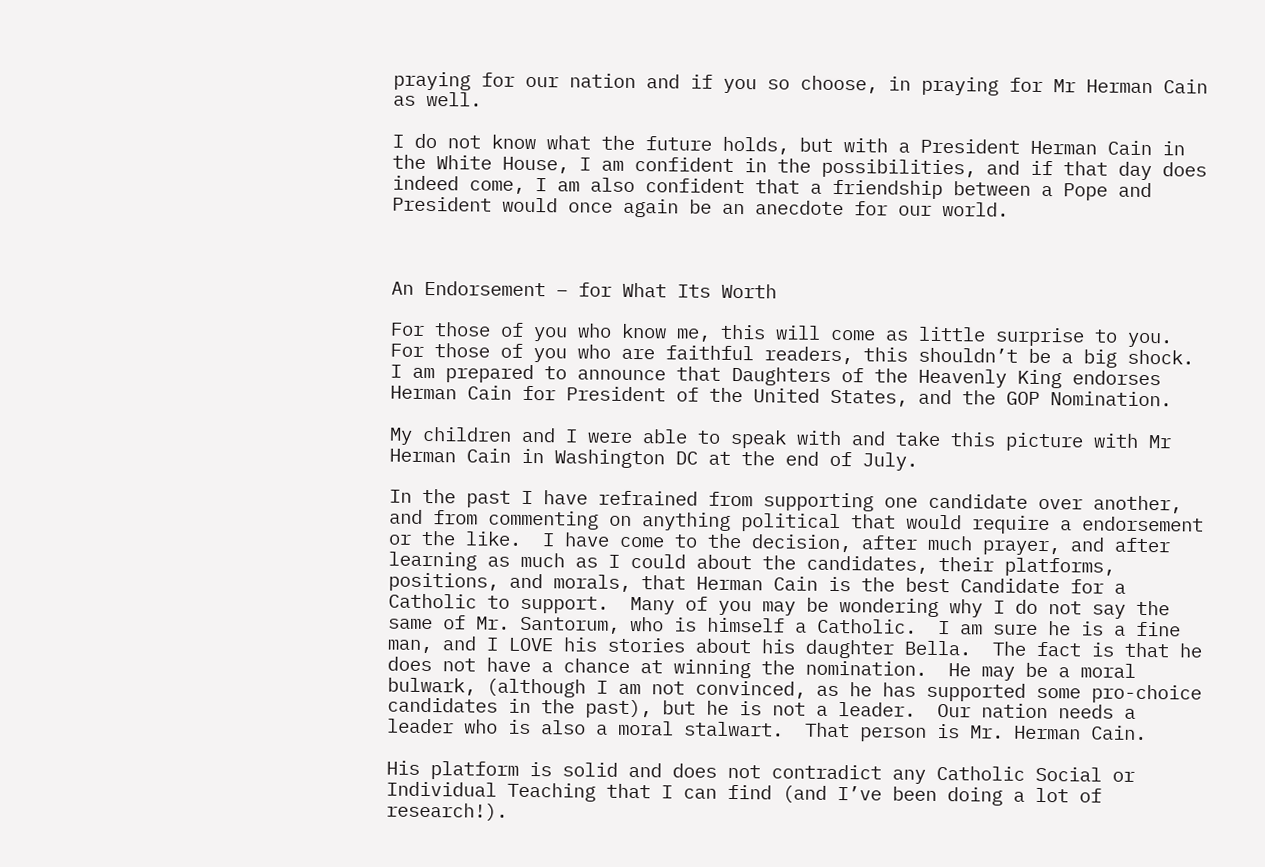praying for our nation and if you so choose, in praying for Mr Herman Cain as well.

I do not know what the future holds, but with a President Herman Cain in the White House, I am confident in the possibilities, and if that day does indeed come, I am also confident that a friendship between a Pope and President would once again be an anecdote for our world.



An Endorsement – for What Its Worth

For those of you who know me, this will come as little surprise to you.  For those of you who are faithful readers, this shouldn’t be a big shock.  I am prepared to announce that Daughters of the Heavenly King endorses Herman Cain for President of the United States, and the GOP Nomination.

My children and I were able to speak with and take this picture with Mr Herman Cain in Washington DC at the end of July.

In the past I have refrained from supporting one candidate over another, and from commenting on anything political that would require a endorsement or the like.  I have come to the decision, after much prayer, and after learning as much as I could about the candidates, their platforms, positions, and morals, that Herman Cain is the best Candidate for a Catholic to support.  Many of you may be wondering why I do not say the same of Mr. Santorum, who is himself a Catholic.  I am sure he is a fine man, and I LOVE his stories about his daughter Bella.  The fact is that he does not have a chance at winning the nomination.  He may be a moral bulwark, (although I am not convinced, as he has supported some pro-choice candidates in the past), but he is not a leader.  Our nation needs a leader who is also a moral stalwart.  That person is Mr. Herman Cain.

His platform is solid and does not contradict any Catholic Social or Individual Teaching that I can find (and I’ve been doing a lot of research!).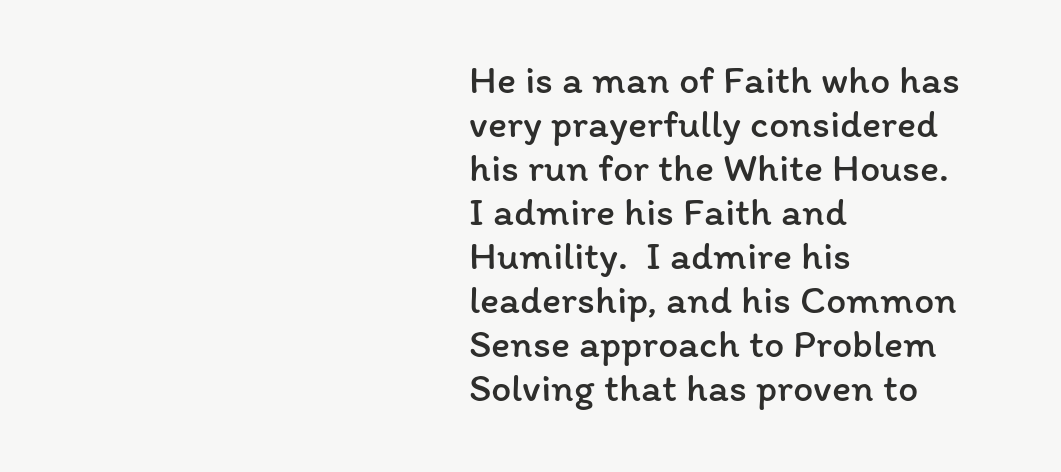He is a man of Faith who has very prayerfully considered his run for the White House.  I admire his Faith and Humility.  I admire his leadership, and his Common Sense approach to Problem Solving that has proven to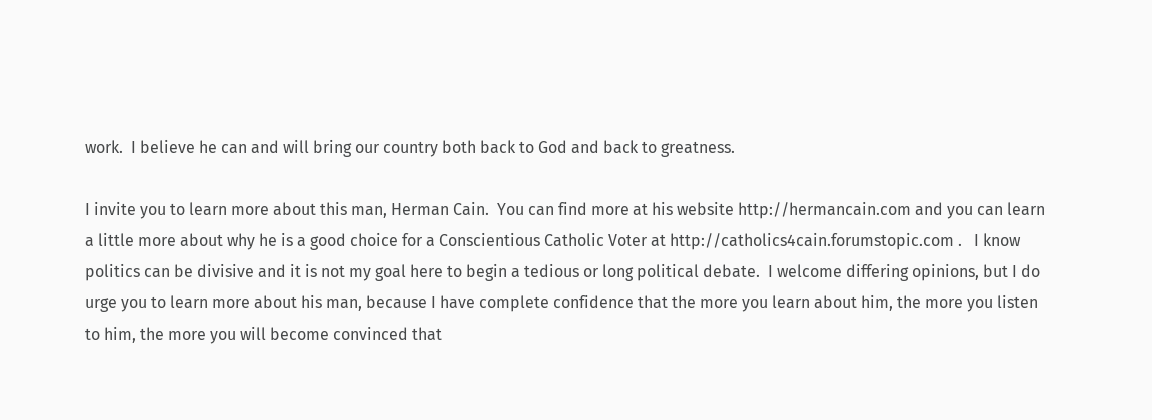work.  I believe he can and will bring our country both back to God and back to greatness.

I invite you to learn more about this man, Herman Cain.  You can find more at his website http://hermancain.com and you can learn a little more about why he is a good choice for a Conscientious Catholic Voter at http://catholics4cain.forumstopic.com .   I know politics can be divisive and it is not my goal here to begin a tedious or long political debate.  I welcome differing opinions, but I do urge you to learn more about his man, because I have complete confidence that the more you learn about him, the more you listen to him, the more you will become convinced that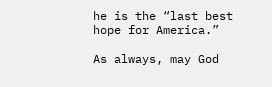he is the “last best hope for America.”

As always, may God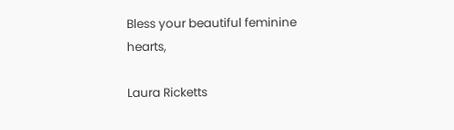Bless your beautiful feminine hearts,

Laura Ricketts